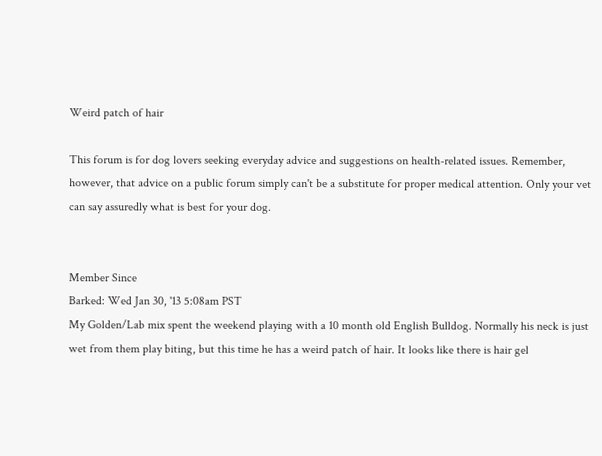Weird patch of hair

This forum is for dog lovers seeking everyday advice and suggestions on health-related issues. Remember, however, that advice on a public forum simply can't be a substitute for proper medical attention. Only your vet can say assuredly what is best for your dog.


Member Since
Barked: Wed Jan 30, '13 5:08am PST
My Golden/Lab mix spent the weekend playing with a 10 month old English Bulldog. Normally his neck is just wet from them play biting, but this time he has a weird patch of hair. It looks like there is hair gel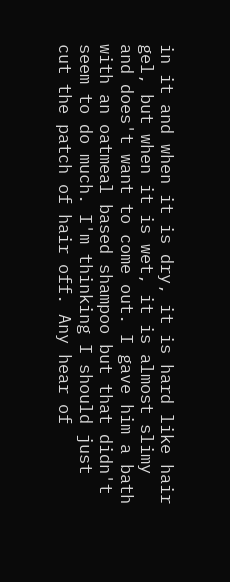in it and when it is dry, it is hard like hair gel, but when it is wet, it is almost slimy and does't want to come out. I gave him a bath with an oatmeal based shampoo but that didn't seem to do much. I'm thinking I should just cut the patch of hair off. Any hear of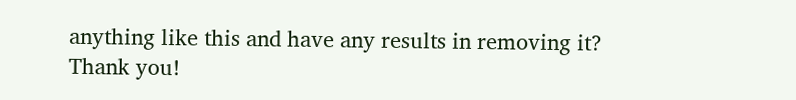anything like this and have any results in removing it? Thank you!